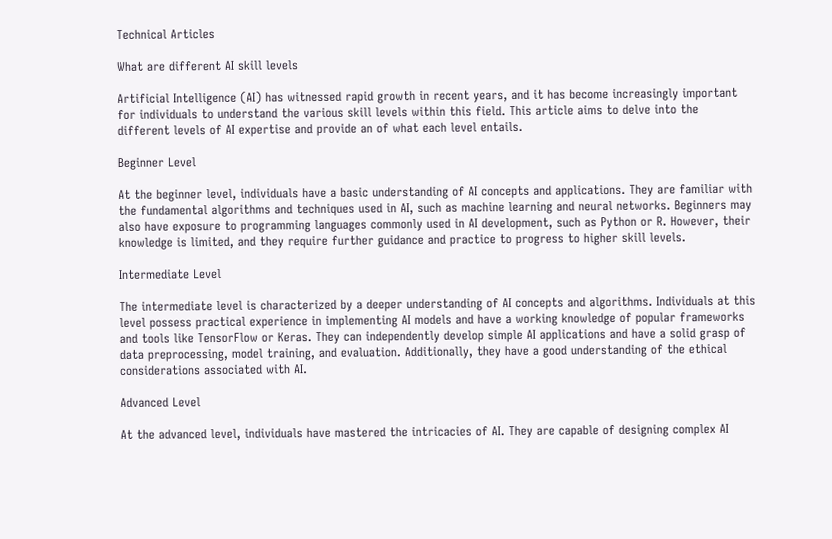Technical Articles

What are different AI skill levels

Artificial Intelligence (AI) has witnessed rapid growth in recent years, and it has become increasingly important for individuals to understand the various skill levels within this field. This article aims to delve into the different levels of AI expertise and provide an of what each level entails.

Beginner Level

At the beginner level, individuals have a basic understanding of AI concepts and applications. They are familiar with the fundamental algorithms and techniques used in AI, such as machine learning and neural networks. Beginners may also have exposure to programming languages commonly used in AI development, such as Python or R. However, their knowledge is limited, and they require further guidance and practice to progress to higher skill levels.

Intermediate Level

The intermediate level is characterized by a deeper understanding of AI concepts and algorithms. Individuals at this level possess practical experience in implementing AI models and have a working knowledge of popular frameworks and tools like TensorFlow or Keras. They can independently develop simple AI applications and have a solid grasp of data preprocessing, model training, and evaluation. Additionally, they have a good understanding of the ethical considerations associated with AI.

Advanced Level

At the advanced level, individuals have mastered the intricacies of AI. They are capable of designing complex AI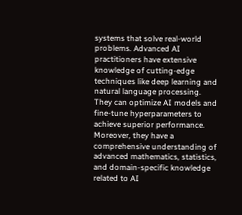systems that solve real-world problems. Advanced AI practitioners have extensive knowledge of cutting-edge techniques like deep learning and natural language processing. They can optimize AI models and fine-tune hyperparameters to achieve superior performance. Moreover, they have a comprehensive understanding of advanced mathematics, statistics, and domain-specific knowledge related to AI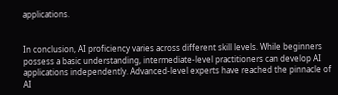applications.


In conclusion, AI proficiency varies across different skill levels. While beginners possess a basic understanding, intermediate-level practitioners can develop AI applications independently. Advanced-level experts have reached the pinnacle of AI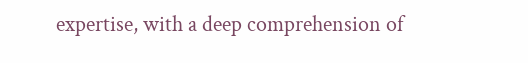expertise, with a deep comprehension of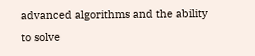advanced algorithms and the ability to solve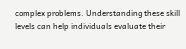complex problems. Understanding these skill levels can help individuals evaluate their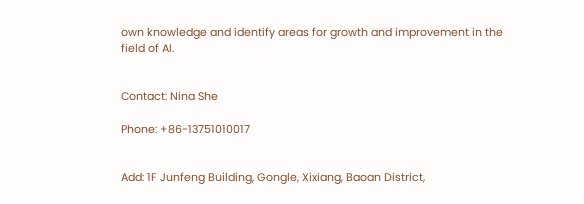own knowledge and identify areas for growth and improvement in the field of AI.


Contact: Nina She

Phone: +86-13751010017


Add: 1F Junfeng Building, Gongle, Xixiang, Baoan District,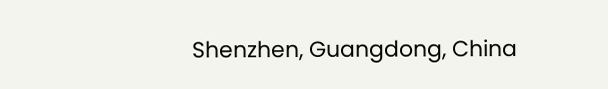Shenzhen, Guangdong, China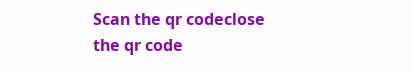Scan the qr codeclose
the qr code